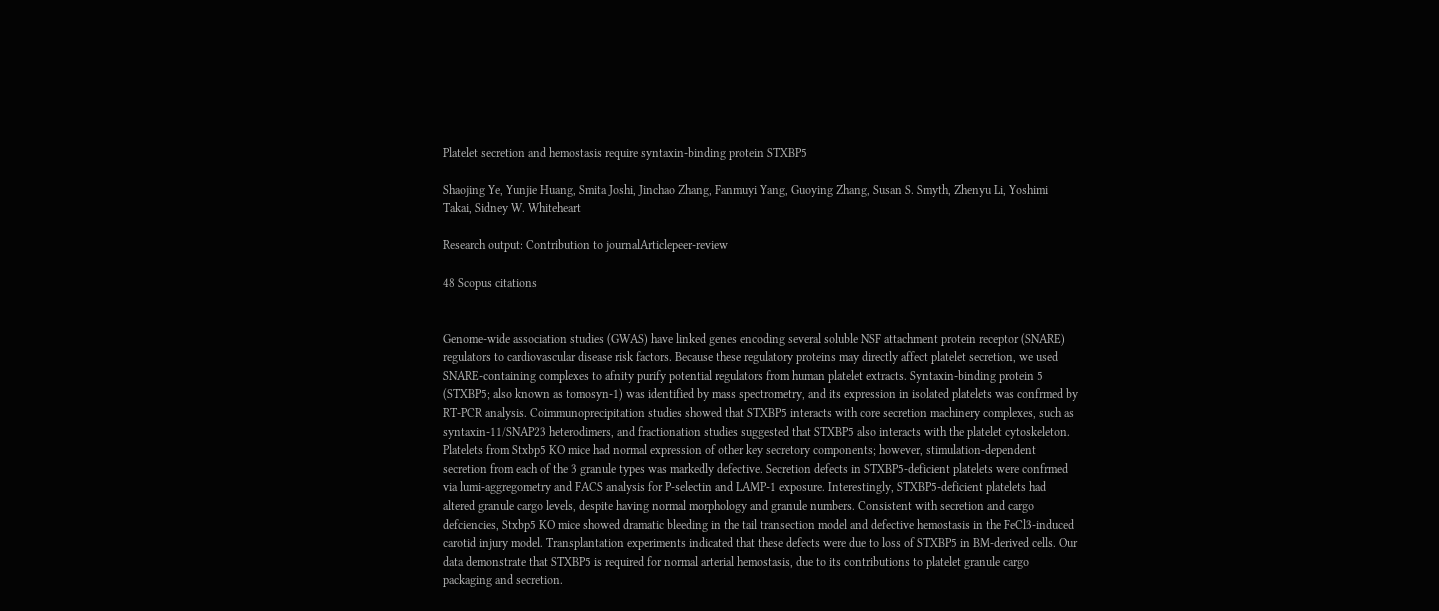Platelet secretion and hemostasis require syntaxin-binding protein STXBP5

Shaojing Ye, Yunjie Huang, Smita Joshi, Jinchao Zhang, Fanmuyi Yang, Guoying Zhang, Susan S. Smyth, Zhenyu Li, Yoshimi Takai, Sidney W. Whiteheart

Research output: Contribution to journalArticlepeer-review

48 Scopus citations


Genome-wide association studies (GWAS) have linked genes encoding several soluble NSF attachment protein receptor (SNARE) regulators to cardiovascular disease risk factors. Because these regulatory proteins may directly affect platelet secretion, we used SNARE-containing complexes to afnity purify potential regulators from human platelet extracts. Syntaxin-binding protein 5 (STXBP5; also known as tomosyn-1) was identified by mass spectrometry, and its expression in isolated platelets was confrmed by RT-PCR analysis. Coimmunoprecipitation studies showed that STXBP5 interacts with core secretion machinery complexes, such as syntaxin-11/SNAP23 heterodimers, and fractionation studies suggested that STXBP5 also interacts with the platelet cytoskeleton. Platelets from Stxbp5 KO mice had normal expression of other key secretory components; however, stimulation-dependent secretion from each of the 3 granule types was markedly defective. Secretion defects in STXBP5-deficient platelets were confrmed via lumi-aggregometry and FACS analysis for P-selectin and LAMP-1 exposure. Interestingly, STXBP5-deficient platelets had altered granule cargo levels, despite having normal morphology and granule numbers. Consistent with secretion and cargo defciencies, Stxbp5 KO mice showed dramatic bleeding in the tail transection model and defective hemostasis in the FeCl3-induced carotid injury model. Transplantation experiments indicated that these defects were due to loss of STXBP5 in BM-derived cells. Our data demonstrate that STXBP5 is required for normal arterial hemostasis, due to its contributions to platelet granule cargo packaging and secretion.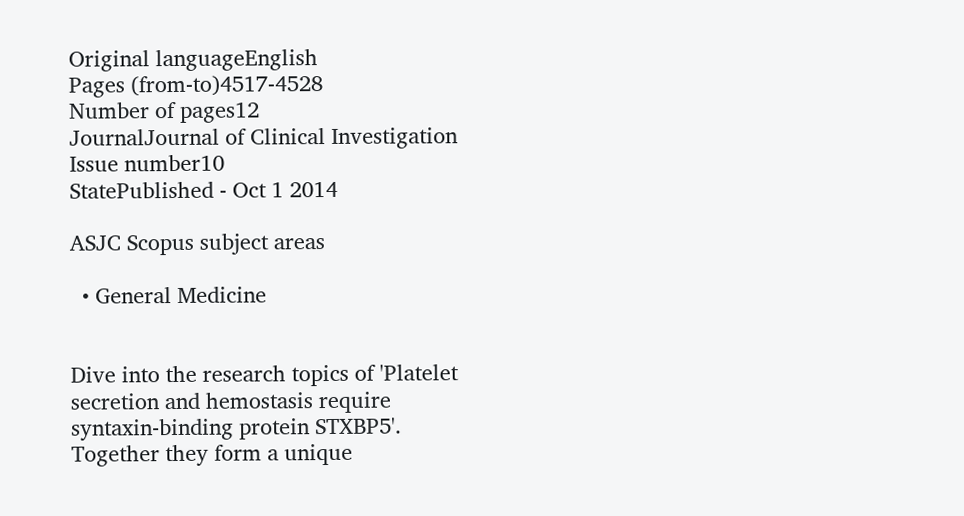Original languageEnglish
Pages (from-to)4517-4528
Number of pages12
JournalJournal of Clinical Investigation
Issue number10
StatePublished - Oct 1 2014

ASJC Scopus subject areas

  • General Medicine


Dive into the research topics of 'Platelet secretion and hemostasis require syntaxin-binding protein STXBP5'. Together they form a unique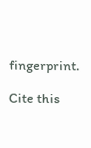fingerprint.

Cite this